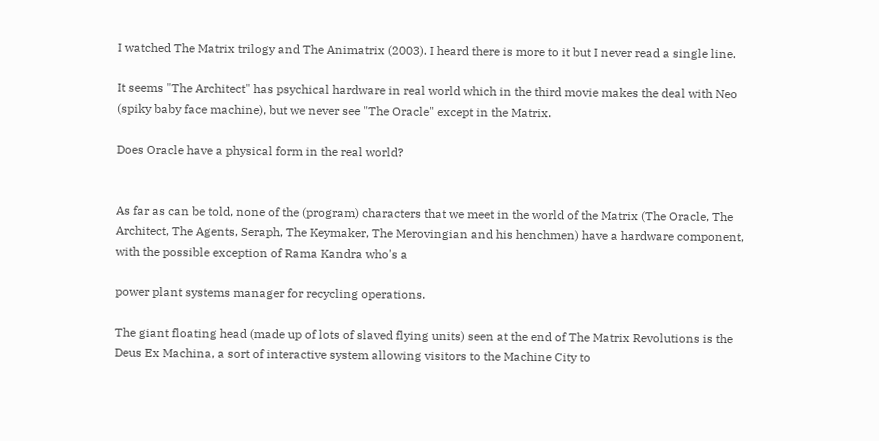I watched The Matrix trilogy and The Animatrix (2003). I heard there is more to it but I never read a single line.

It seems "The Architect" has psychical hardware in real world which in the third movie makes the deal with Neo (spiky baby face machine), but we never see "The Oracle" except in the Matrix.

Does Oracle have a physical form in the real world?


As far as can be told, none of the (program) characters that we meet in the world of the Matrix (The Oracle, The Architect, The Agents, Seraph, The Keymaker, The Merovingian and his henchmen) have a hardware component, with the possible exception of Rama Kandra who's a

power plant systems manager for recycling operations.

The giant floating head (made up of lots of slaved flying units) seen at the end of The Matrix Revolutions is the Deus Ex Machina, a sort of interactive system allowing visitors to the Machine City to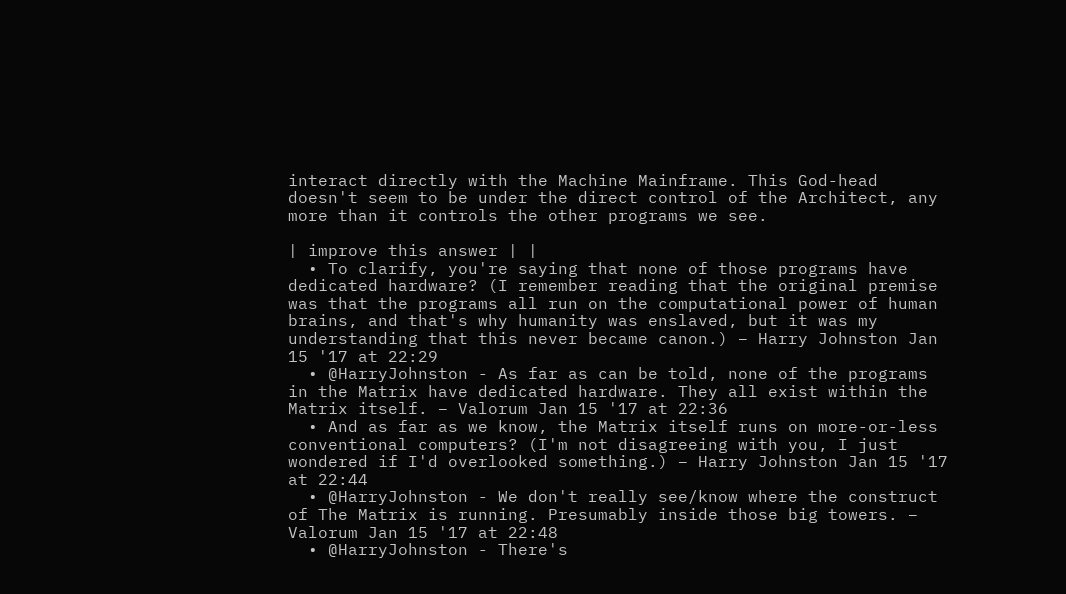interact directly with the Machine Mainframe. This God-head doesn't seem to be under the direct control of the Architect, any more than it controls the other programs we see.

| improve this answer | |
  • To clarify, you're saying that none of those programs have dedicated hardware? (I remember reading that the original premise was that the programs all run on the computational power of human brains, and that's why humanity was enslaved, but it was my understanding that this never became canon.) – Harry Johnston Jan 15 '17 at 22:29
  • @HarryJohnston - As far as can be told, none of the programs in the Matrix have dedicated hardware. They all exist within the Matrix itself. – Valorum Jan 15 '17 at 22:36
  • And as far as we know, the Matrix itself runs on more-or-less conventional computers? (I'm not disagreeing with you, I just wondered if I'd overlooked something.) – Harry Johnston Jan 15 '17 at 22:44
  • @HarryJohnston - We don't really see/know where the construct of The Matrix is running. Presumably inside those big towers. – Valorum Jan 15 '17 at 22:48
  • @HarryJohnston - There's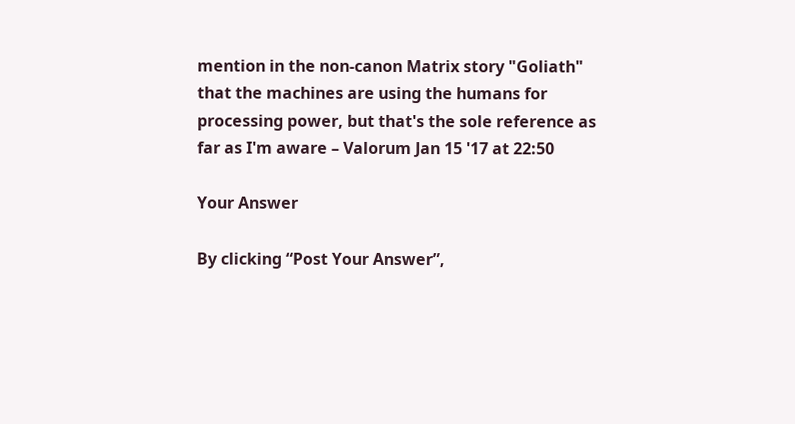mention in the non-canon Matrix story "Goliath" that the machines are using the humans for processing power, but that's the sole reference as far as I'm aware – Valorum Jan 15 '17 at 22:50

Your Answer

By clicking “Post Your Answer”,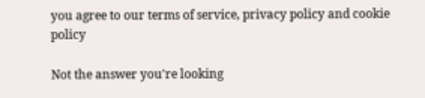you agree to our terms of service, privacy policy and cookie policy

Not the answer you're looking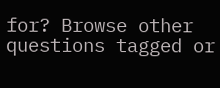for? Browse other questions tagged or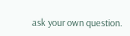ask your own question.